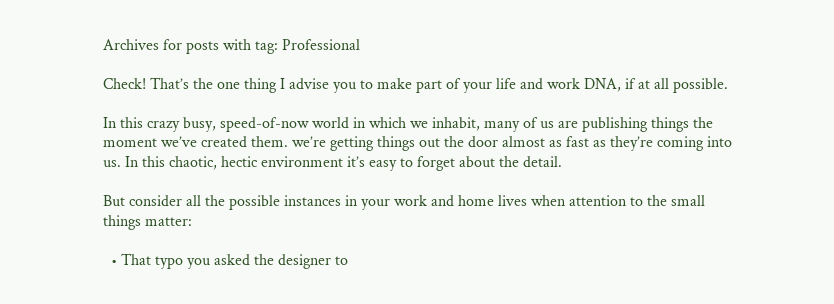Archives for posts with tag: Professional

Check! That’s the one thing I advise you to make part of your life and work DNA, if at all possible.

In this crazy busy, speed-of-now world in which we inhabit, many of us are publishing things the moment we’ve created them. we’re getting things out the door almost as fast as they’re coming into us. In this chaotic, hectic environment it’s easy to forget about the detail.

But consider all the possible instances in your work and home lives when attention to the small things matter:

  • That typo you asked the designer to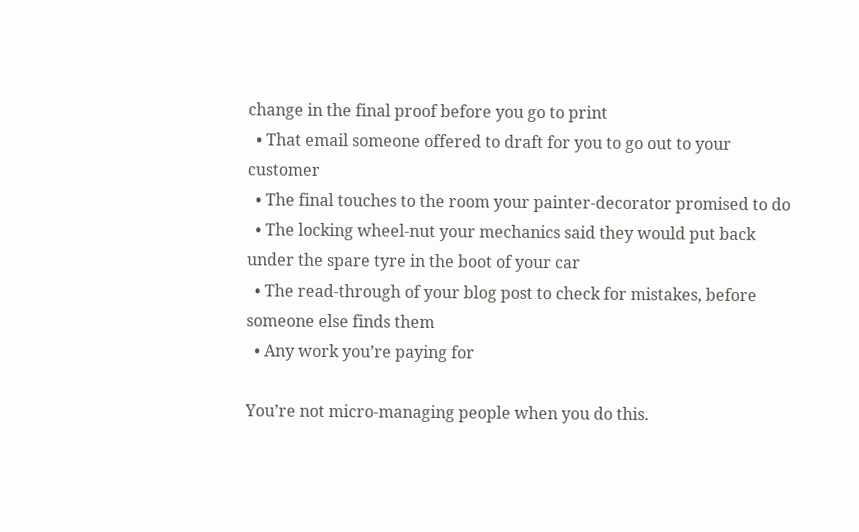change in the final proof before you go to print
  • That email someone offered to draft for you to go out to your customer
  • The final touches to the room your painter-decorator promised to do
  • The locking wheel-nut your mechanics said they would put back under the spare tyre in the boot of your car
  • The read-through of your blog post to check for mistakes, before someone else finds them
  • Any work you’re paying for

You’re not micro-managing people when you do this.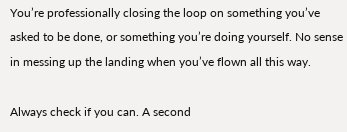You’re professionally closing the loop on something you’ve asked to be done, or something you’re doing yourself. No sense in messing up the landing when you’ve flown all this way.

Always check if you can. A second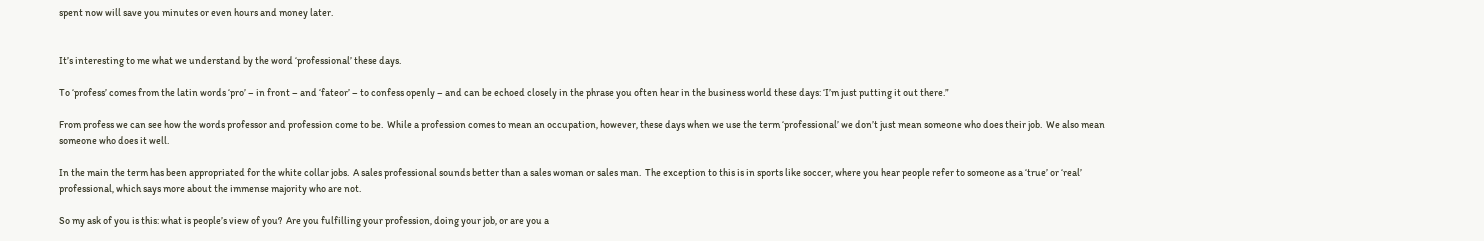spent now will save you minutes or even hours and money later.


It’s interesting to me what we understand by the word ‘professional’ these days.

To ‘profess’ comes from the latin words ‘pro’ – in front – and ‘fateor’ – to confess openly – and can be echoed closely in the phrase you often hear in the business world these days: ‘I’m just putting it out there.”

From profess we can see how the words professor and profession come to be.  While a profession comes to mean an occupation, however, these days when we use the term ‘professional’ we don’t just mean someone who does their job.  We also mean someone who does it well.

In the main the term has been appropriated for the white collar jobs.  A sales professional sounds better than a sales woman or sales man.  The exception to this is in sports like soccer, where you hear people refer to someone as a ‘true’ or ‘real’ professional, which says more about the immense majority who are not.

So my ask of you is this: what is people’s view of you?  Are you fulfilling your profession, doing your job, or are you a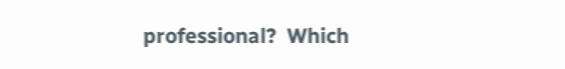professional?  Which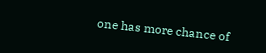one has more chance of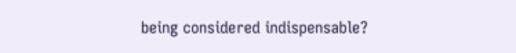being considered indispensable?